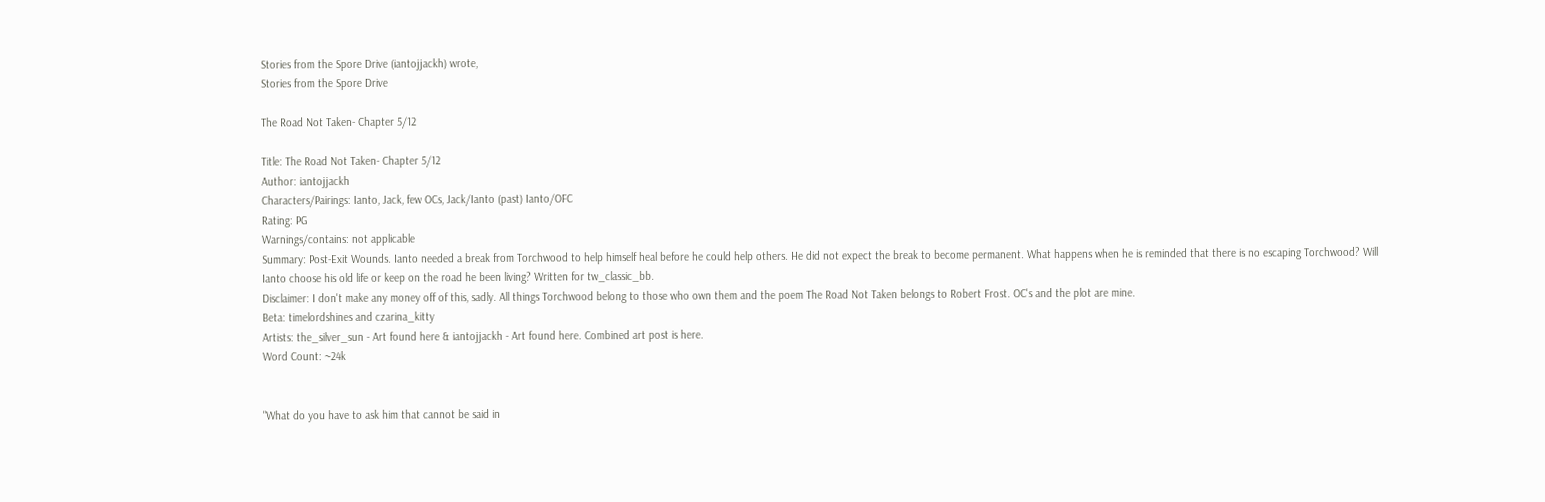Stories from the Spore Drive (iantojjackh) wrote,
Stories from the Spore Drive

The Road Not Taken- Chapter 5/12

Title: The Road Not Taken- Chapter 5/12
Author: iantojjackh
Characters/Pairings: Ianto, Jack, few OCs, Jack/Ianto (past) Ianto/OFC
Rating: PG
Warnings/contains: not applicable
Summary: Post-Exit Wounds. Ianto needed a break from Torchwood to help himself heal before he could help others. He did not expect the break to become permanent. What happens when he is reminded that there is no escaping Torchwood? Will Ianto choose his old life or keep on the road he been living? Written for tw_classic_bb.
Disclaimer: I don't make any money off of this, sadly. All things Torchwood belong to those who own them and the poem The Road Not Taken belongs to Robert Frost. OC's and the plot are mine.
Beta: timelordshines and czarina_kitty
Artists: the_silver_sun - Art found here & iantojjackh - Art found here. Combined art post is here.
Word Count: ~24k


"What do you have to ask him that cannot be said in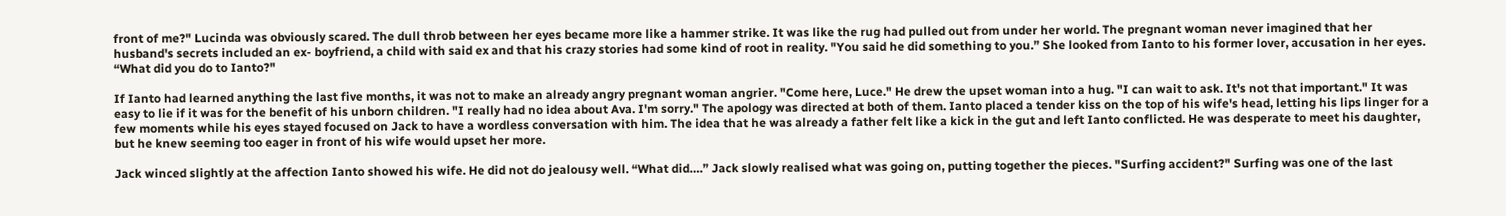front of me?" Lucinda was obviously scared. The dull throb between her eyes became more like a hammer strike. It was like the rug had pulled out from under her world. The pregnant woman never imagined that her husband's secrets included an ex- boyfriend, a child with said ex and that his crazy stories had some kind of root in reality. "You said he did something to you.” She looked from Ianto to his former lover, accusation in her eyes. “What did you do to Ianto?"

If Ianto had learned anything the last five months, it was not to make an already angry pregnant woman angrier. "Come here, Luce." He drew the upset woman into a hug. "I can wait to ask. It's not that important." It was easy to lie if it was for the benefit of his unborn children. "I really had no idea about Ava. I'm sorry." The apology was directed at both of them. Ianto placed a tender kiss on the top of his wife's head, letting his lips linger for a few moments while his eyes stayed focused on Jack to have a wordless conversation with him. The idea that he was already a father felt like a kick in the gut and left Ianto conflicted. He was desperate to meet his daughter, but he knew seeming too eager in front of his wife would upset her more.

Jack winced slightly at the affection Ianto showed his wife. He did not do jealousy well. “What did….” Jack slowly realised what was going on, putting together the pieces. "Surfing accident?" Surfing was one of the last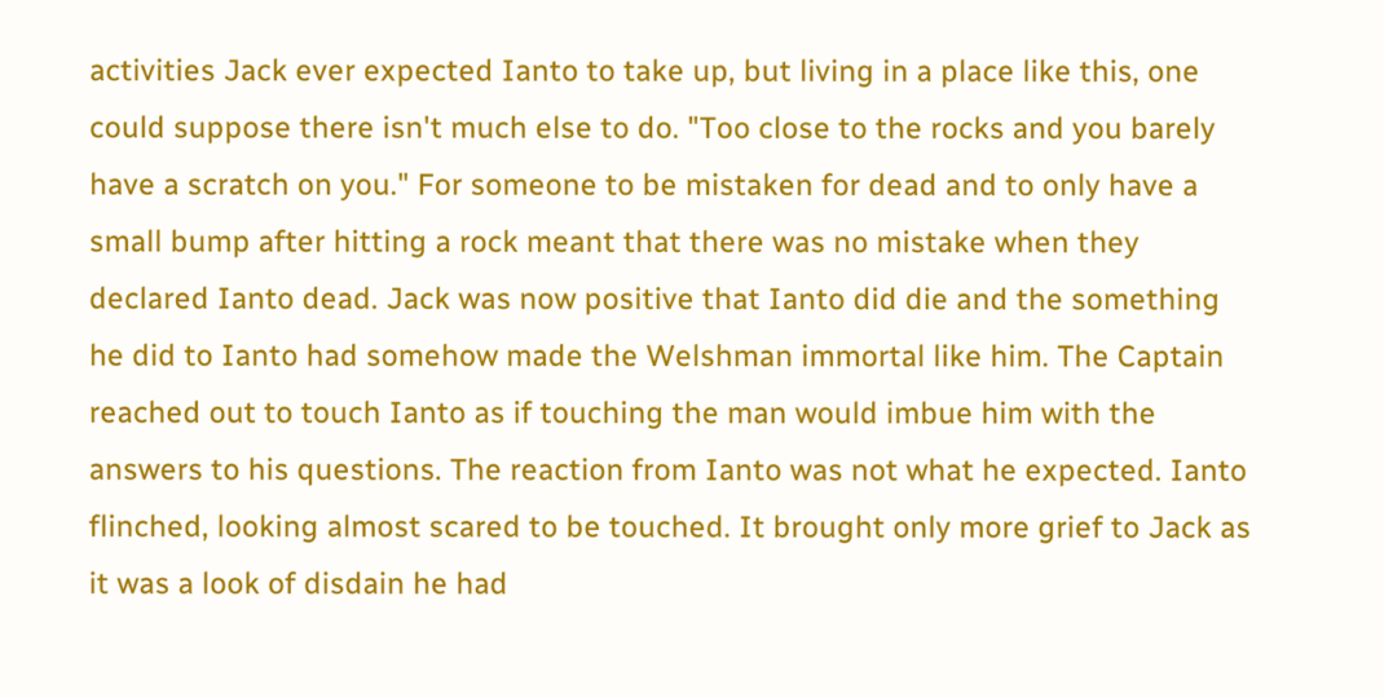activities Jack ever expected Ianto to take up, but living in a place like this, one could suppose there isn't much else to do. "Too close to the rocks and you barely have a scratch on you." For someone to be mistaken for dead and to only have a small bump after hitting a rock meant that there was no mistake when they declared Ianto dead. Jack was now positive that Ianto did die and the something he did to Ianto had somehow made the Welshman immortal like him. The Captain reached out to touch Ianto as if touching the man would imbue him with the answers to his questions. The reaction from Ianto was not what he expected. Ianto flinched, looking almost scared to be touched. It brought only more grief to Jack as it was a look of disdain he had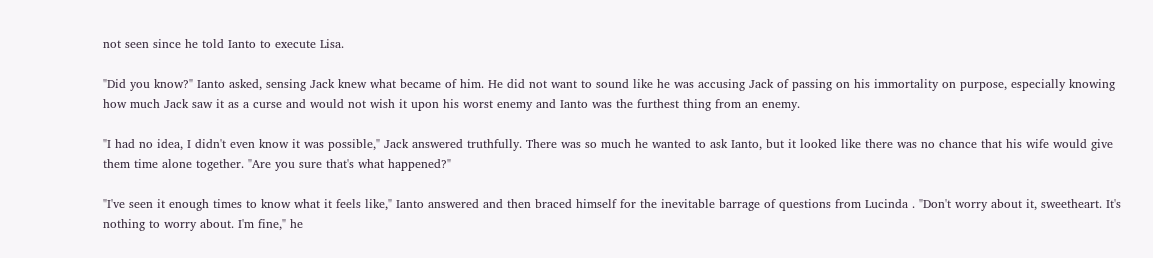not seen since he told Ianto to execute Lisa.

"Did you know?" Ianto asked, sensing Jack knew what became of him. He did not want to sound like he was accusing Jack of passing on his immortality on purpose, especially knowing how much Jack saw it as a curse and would not wish it upon his worst enemy and Ianto was the furthest thing from an enemy.

"I had no idea, I didn't even know it was possible," Jack answered truthfully. There was so much he wanted to ask Ianto, but it looked like there was no chance that his wife would give them time alone together. "Are you sure that's what happened?"

"I've seen it enough times to know what it feels like," Ianto answered and then braced himself for the inevitable barrage of questions from Lucinda . "Don't worry about it, sweetheart. It's nothing to worry about. I'm fine," he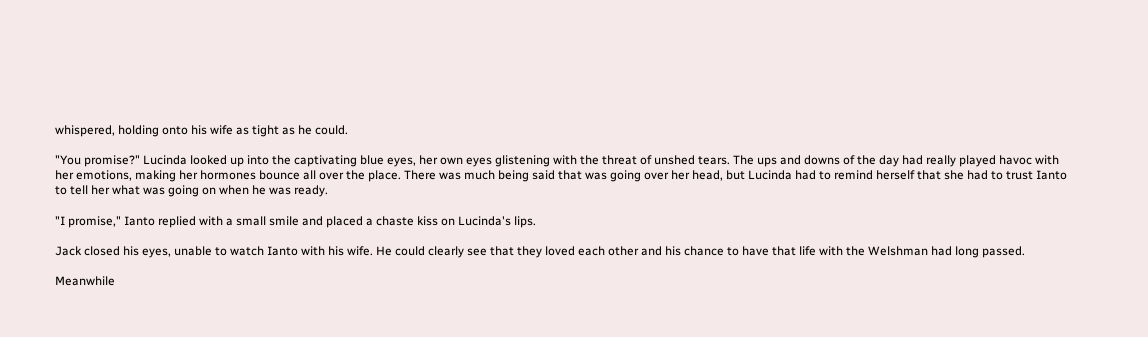whispered, holding onto his wife as tight as he could.

"You promise?" Lucinda looked up into the captivating blue eyes, her own eyes glistening with the threat of unshed tears. The ups and downs of the day had really played havoc with her emotions, making her hormones bounce all over the place. There was much being said that was going over her head, but Lucinda had to remind herself that she had to trust Ianto to tell her what was going on when he was ready.

"I promise," Ianto replied with a small smile and placed a chaste kiss on Lucinda's lips.

Jack closed his eyes, unable to watch Ianto with his wife. He could clearly see that they loved each other and his chance to have that life with the Welshman had long passed.

Meanwhile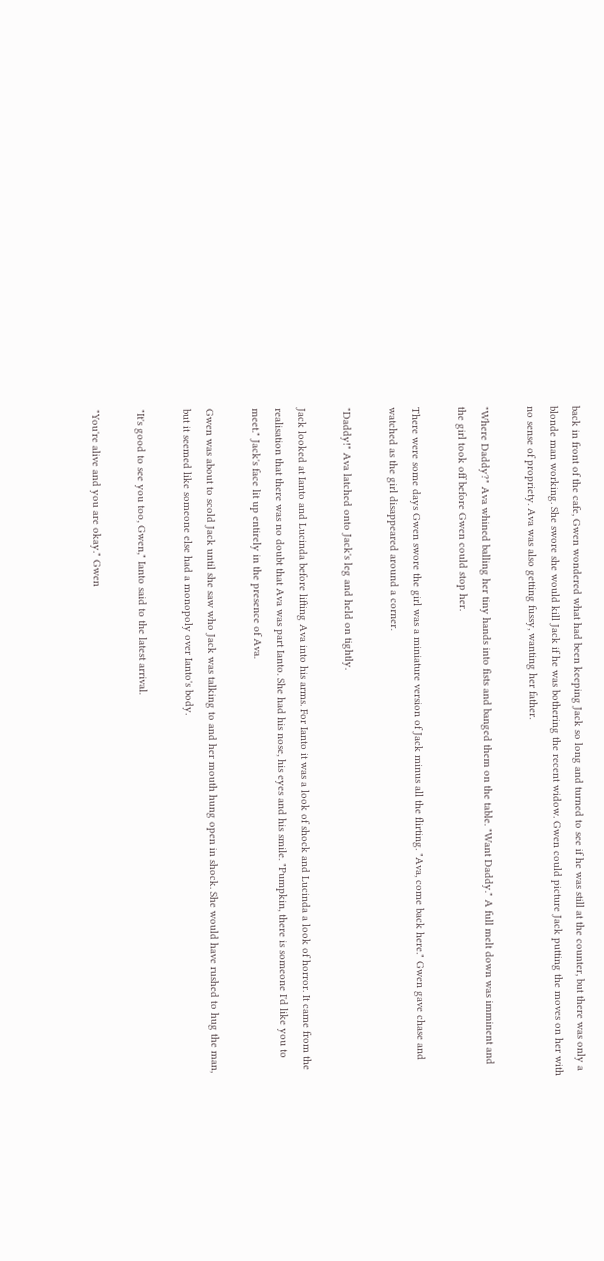back in front of the cafe, Gwen wondered what had been keeping Jack so long and turned to see if he was still at the counter, but there was only a blonde man working. She swore she would kill Jack if he was bothering the recent widow. Gwen could picture Jack putting the moves on her with no sense of propriety. Ava was also getting fussy, wanting her father.

"Where Daddy?" Ava whined balling her tiny hands into fists and banged them on the table. "Want Daddy." A full melt down was imminent and the girl took off before Gwen could stop her.

There were some days Gwen swore the girl was a miniature version of Jack minus all the flirting. "Ava, come back here." Gwen gave chase and watched as the girl disappeared around a corner.

"Daddy!" Ava latched onto Jack's leg and held on tightly.

Jack looked at Ianto and Lucinda before lifting Ava into his arms. For Ianto it was a look of shock and Lucinda a look of horror. It came from the realisation that there was no doubt that Ava was part Ianto. She had his nose, his eyes and his smile. "Pumpkin, there is someone I'd like you to meet." Jack's face lit up entirely in the presence of Ava.

Gwen was about to scold Jack until she saw who Jack was talking to and her mouth hung open in shock. She would have rushed to hug the man, but it seemed like someone else had a monopoly over Ianto's body.

"It's good to see you too, Gwen," Ianto said to the latest arrival.

"You're alive and you are okay." Gwen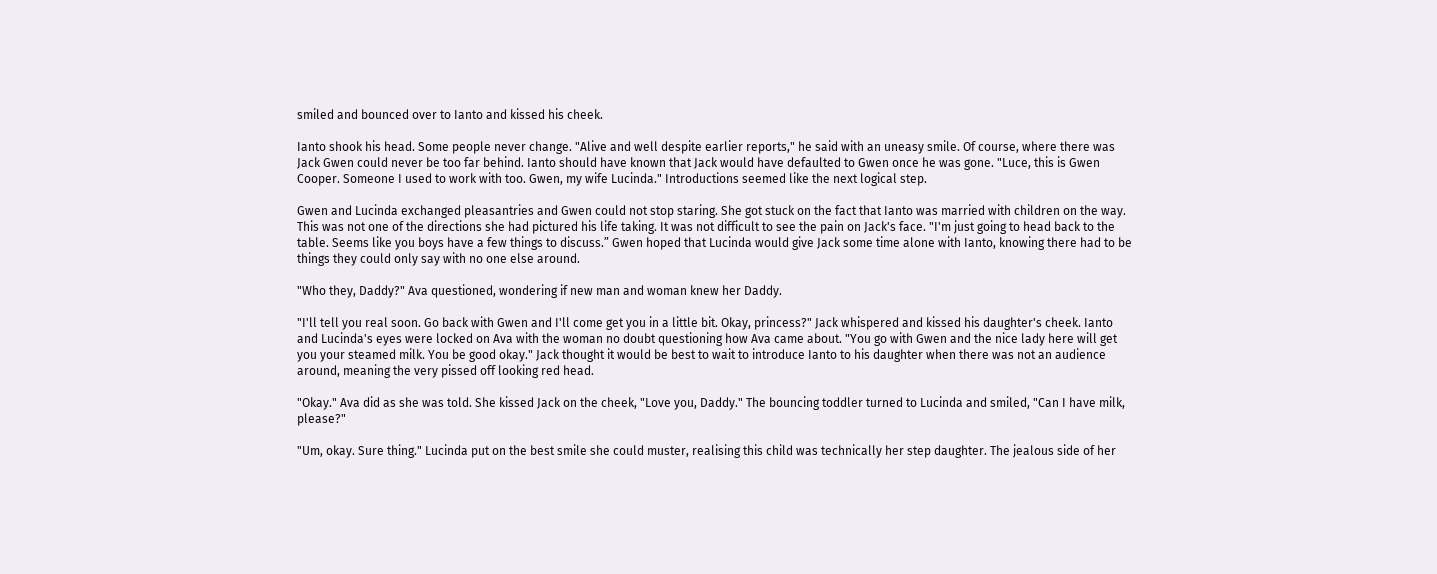smiled and bounced over to Ianto and kissed his cheek.

Ianto shook his head. Some people never change. "Alive and well despite earlier reports," he said with an uneasy smile. Of course, where there was Jack Gwen could never be too far behind. Ianto should have known that Jack would have defaulted to Gwen once he was gone. "Luce, this is Gwen Cooper. Someone I used to work with too. Gwen, my wife Lucinda." Introductions seemed like the next logical step.

Gwen and Lucinda exchanged pleasantries and Gwen could not stop staring. She got stuck on the fact that Ianto was married with children on the way. This was not one of the directions she had pictured his life taking. It was not difficult to see the pain on Jack's face. "I'm just going to head back to the table. Seems like you boys have a few things to discuss.” Gwen hoped that Lucinda would give Jack some time alone with Ianto, knowing there had to be things they could only say with no one else around.

"Who they, Daddy?" Ava questioned, wondering if new man and woman knew her Daddy.

"I'll tell you real soon. Go back with Gwen and I'll come get you in a little bit. Okay, princess?" Jack whispered and kissed his daughter's cheek. Ianto and Lucinda's eyes were locked on Ava with the woman no doubt questioning how Ava came about. "You go with Gwen and the nice lady here will get you your steamed milk. You be good okay." Jack thought it would be best to wait to introduce Ianto to his daughter when there was not an audience around, meaning the very pissed off looking red head.

"Okay." Ava did as she was told. She kissed Jack on the cheek, "Love you, Daddy." The bouncing toddler turned to Lucinda and smiled, "Can I have milk, please?"

"Um, okay. Sure thing." Lucinda put on the best smile she could muster, realising this child was technically her step daughter. The jealous side of her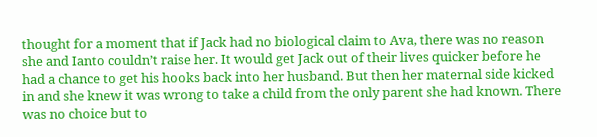thought for a moment that if Jack had no biological claim to Ava, there was no reason she and Ianto couldn’t raise her. It would get Jack out of their lives quicker before he had a chance to get his hooks back into her husband. But then her maternal side kicked in and she knew it was wrong to take a child from the only parent she had known. There was no choice but to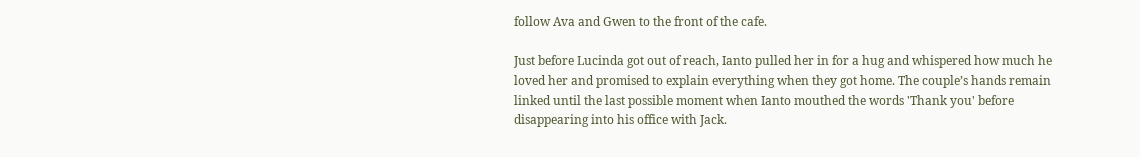follow Ava and Gwen to the front of the cafe.

Just before Lucinda got out of reach, Ianto pulled her in for a hug and whispered how much he loved her and promised to explain everything when they got home. The couple’s hands remain linked until the last possible moment when Ianto mouthed the words 'Thank you' before disappearing into his office with Jack.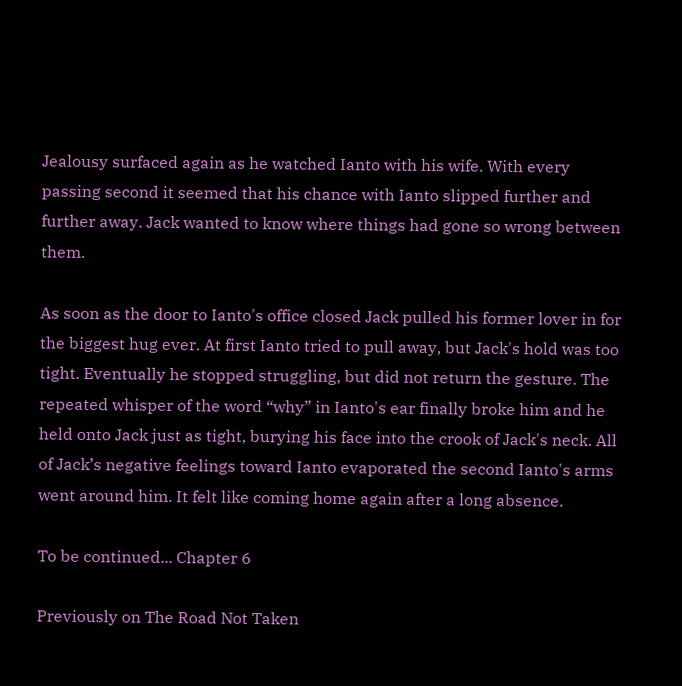Jealousy surfaced again as he watched Ianto with his wife. With every passing second it seemed that his chance with Ianto slipped further and further away. Jack wanted to know where things had gone so wrong between them.

As soon as the door to Ianto's office closed Jack pulled his former lover in for the biggest hug ever. At first Ianto tried to pull away, but Jack's hold was too tight. Eventually he stopped struggling, but did not return the gesture. The repeated whisper of the word “why” in Ianto's ear finally broke him and he held onto Jack just as tight, burying his face into the crook of Jack's neck. All of Jack’s negative feelings toward Ianto evaporated the second Ianto's arms went around him. It felt like coming home again after a long absence.

To be continued... Chapter 6

Previously on The Road Not Taken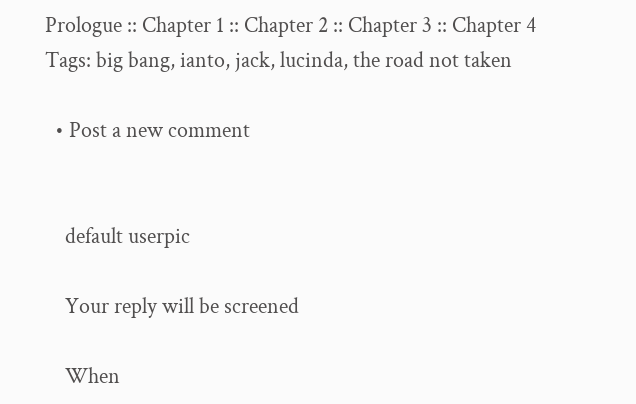Prologue :: Chapter 1 :: Chapter 2 :: Chapter 3 :: Chapter 4
Tags: big bang, ianto, jack, lucinda, the road not taken

  • Post a new comment


    default userpic

    Your reply will be screened

    When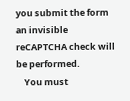you submit the form an invisible reCAPTCHA check will be performed.
    You must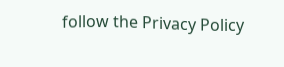follow the Privacy Policy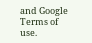and Google Terms of use.